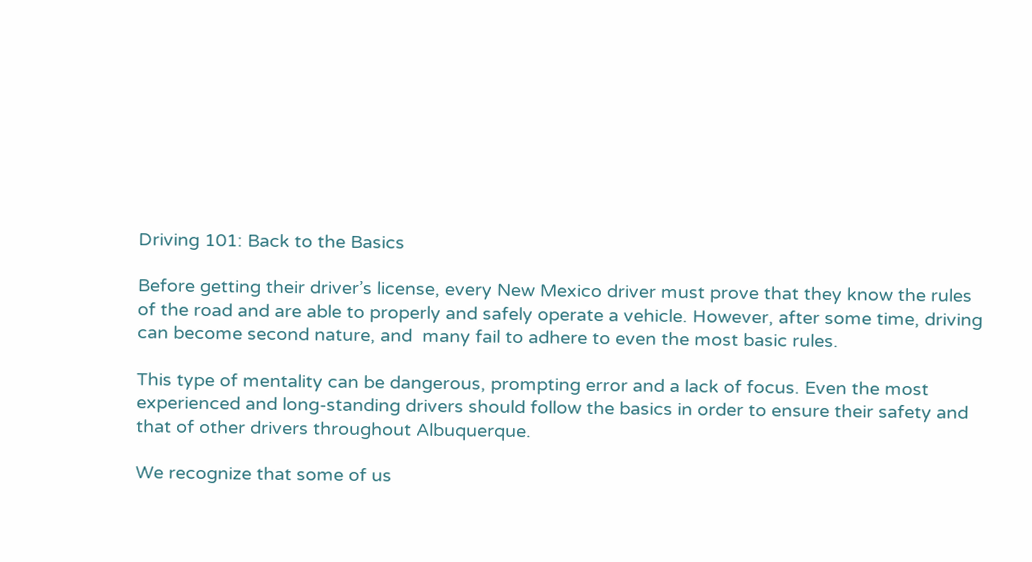Driving 101: Back to the Basics

Before getting their driver’s license, every New Mexico driver must prove that they know the rules of the road and are able to properly and safely operate a vehicle. However, after some time, driving can become second nature, and  many fail to adhere to even the most basic rules.

This type of mentality can be dangerous, prompting error and a lack of focus. Even the most experienced and long-standing drivers should follow the basics in order to ensure their safety and that of other drivers throughout Albuquerque.

We recognize that some of us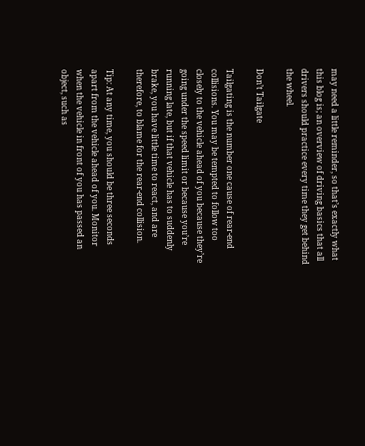may need a little reminder, so that’s exactly what this blog is; an overview of driving basics that all drivers should practice every time they get behind the wheel.

Don’t Tailgate

Tailgating is the number one cause of rear-end collisions. You may be tempted to follow too closely to the vehicle ahead of you because they’re going under the speed limit or because you’re running late, but if that vehicle has to suddenly brake, you have little time to react, and are therefore, to blame for the rear-end collision.

Tip: At any time, you should be three seconds apart from the vehicle ahead of you. Monitor when the vehicle in front of you has passed an object, such as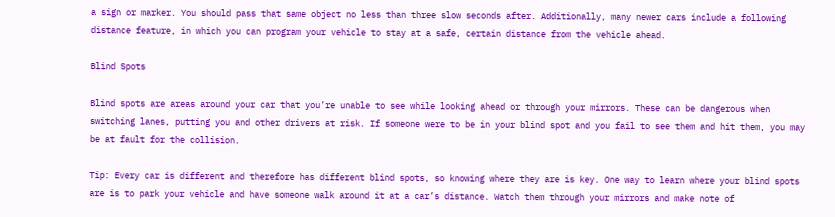a sign or marker. You should pass that same object no less than three slow seconds after. Additionally, many newer cars include a following distance feature, in which you can program your vehicle to stay at a safe, certain distance from the vehicle ahead.

Blind Spots

Blind spots are areas around your car that you’re unable to see while looking ahead or through your mirrors. These can be dangerous when switching lanes, putting you and other drivers at risk. If someone were to be in your blind spot and you fail to see them and hit them, you may be at fault for the collision.

Tip: Every car is different and therefore has different blind spots, so knowing where they are is key. One way to learn where your blind spots are is to park your vehicle and have someone walk around it at a car’s distance. Watch them through your mirrors and make note of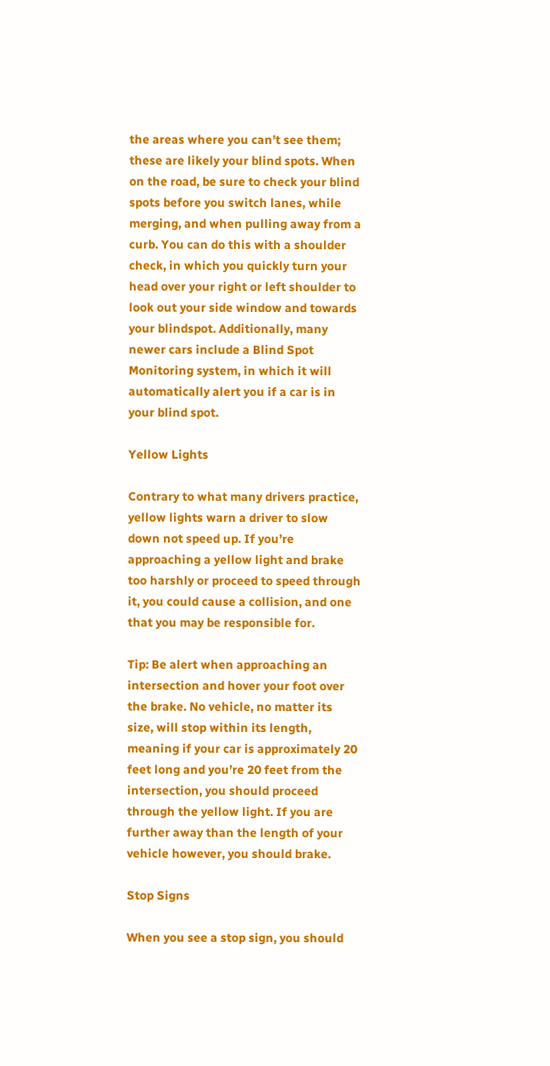the areas where you can’t see them; these are likely your blind spots. When on the road, be sure to check your blind spots before you switch lanes, while merging, and when pulling away from a curb. You can do this with a shoulder check, in which you quickly turn your head over your right or left shoulder to look out your side window and towards your blindspot. Additionally, many newer cars include a Blind Spot Monitoring system, in which it will automatically alert you if a car is in your blind spot.

Yellow Lights

Contrary to what many drivers practice, yellow lights warn a driver to slow down not speed up. If you’re approaching a yellow light and brake too harshly or proceed to speed through it, you could cause a collision, and one that you may be responsible for.

Tip: Be alert when approaching an intersection and hover your foot over the brake. No vehicle, no matter its size, will stop within its length, meaning if your car is approximately 20 feet long and you’re 20 feet from the intersection, you should proceed through the yellow light. If you are further away than the length of your vehicle however, you should brake.

Stop Signs

When you see a stop sign, you should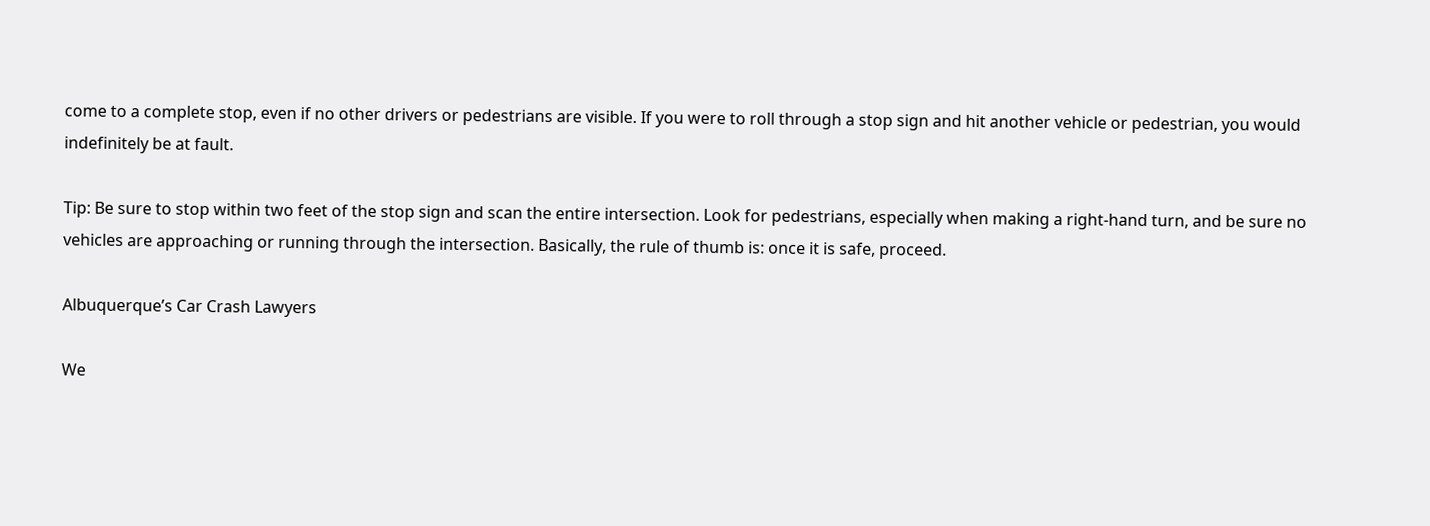come to a complete stop, even if no other drivers or pedestrians are visible. If you were to roll through a stop sign and hit another vehicle or pedestrian, you would indefinitely be at fault.

Tip: Be sure to stop within two feet of the stop sign and scan the entire intersection. Look for pedestrians, especially when making a right-hand turn, and be sure no vehicles are approaching or running through the intersection. Basically, the rule of thumb is: once it is safe, proceed.

Albuquerque’s Car Crash Lawyers

We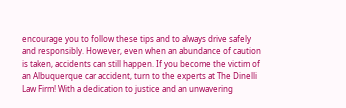encourage you to follow these tips and to always drive safely and responsibly. However, even when an abundance of caution is taken, accidents can still happen. If you become the victim of an Albuquerque car accident, turn to the experts at The Dinelli Law Firm! With a dedication to justice and an unwavering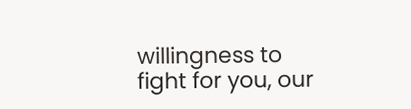willingness to fight for you, our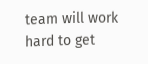team will work hard to get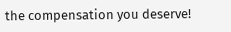the compensation you deserve!